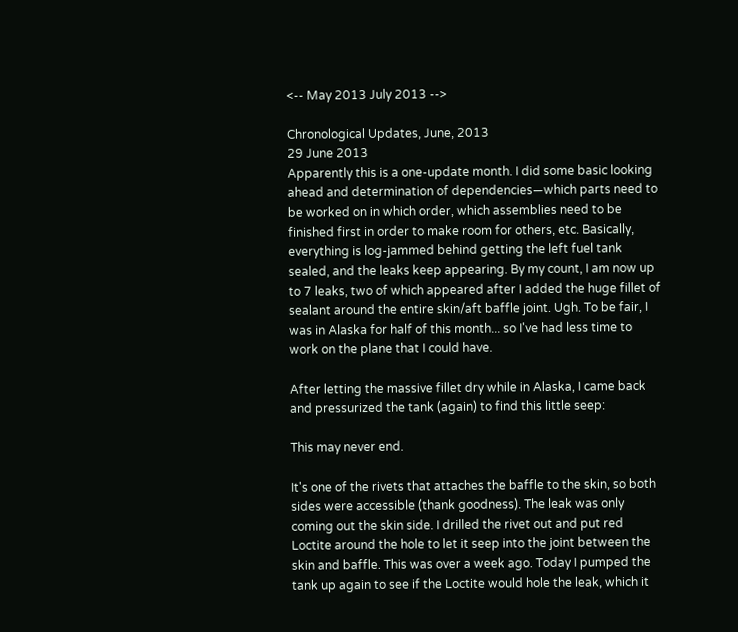<-- May 2013 July 2013 -->

Chronological Updates, June, 2013
29 June 2013
Apparently this is a one-update month. I did some basic looking ahead and determination of dependencies—which parts need to be worked on in which order, which assemblies need to be finished first in order to make room for others, etc. Basically, everything is log-jammed behind getting the left fuel tank sealed, and the leaks keep appearing. By my count, I am now up to 7 leaks, two of which appeared after I added the huge fillet of sealant around the entire skin/aft baffle joint. Ugh. To be fair, I was in Alaska for half of this month... so I've had less time to work on the plane that I could have.

After letting the massive fillet dry while in Alaska, I came back and pressurized the tank (again) to find this little seep:

This may never end.

It's one of the rivets that attaches the baffle to the skin, so both sides were accessible (thank goodness). The leak was only coming out the skin side. I drilled the rivet out and put red Loctite around the hole to let it seep into the joint between the skin and baffle. This was over a week ago. Today I pumped the tank up again to see if the Loctite would hole the leak, which it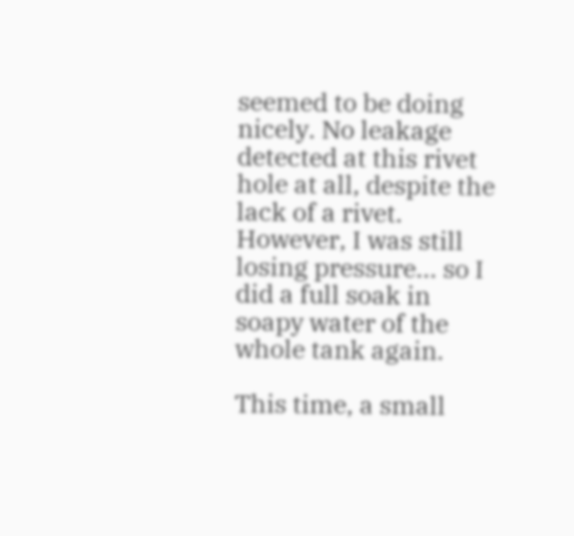seemed to be doing nicely. No leakage detected at this rivet hole at all, despite the lack of a rivet. However, I was still losing pressure... so I did a full soak in soapy water of the whole tank again.

This time, a small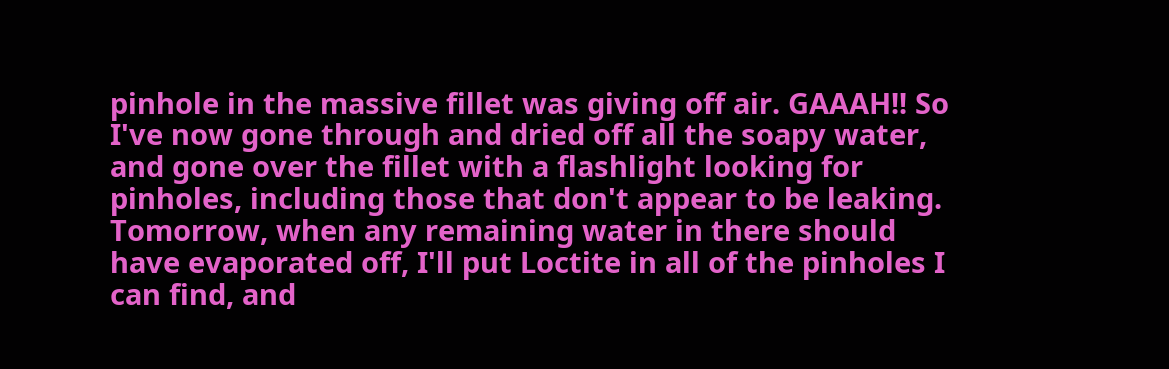pinhole in the massive fillet was giving off air. GAAAH!! So I've now gone through and dried off all the soapy water, and gone over the fillet with a flashlight looking for pinholes, including those that don't appear to be leaking. Tomorrow, when any remaining water in there should have evaporated off, I'll put Loctite in all of the pinholes I can find, and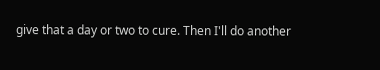give that a day or two to cure. Then I'll do another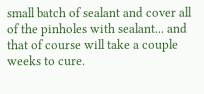small batch of sealant and cover all of the pinholes with sealant... and that of course will take a couple weeks to cure.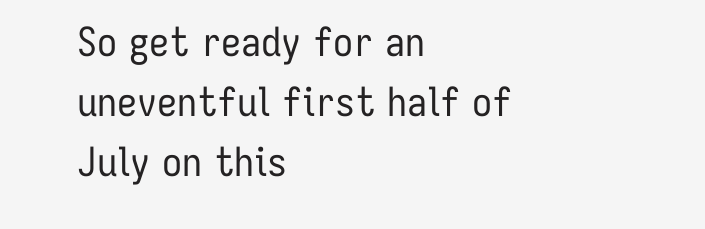So get ready for an uneventful first half of July on this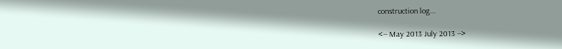construction log...

<-- May 2013 July 2013 -->